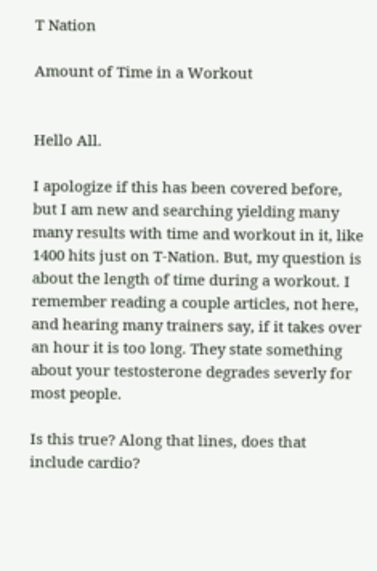T Nation

Amount of Time in a Workout


Hello All.

I apologize if this has been covered before, but I am new and searching yielding many many results with time and workout in it, like 1400 hits just on T-Nation. But, my question is about the length of time during a workout. I remember reading a couple articles, not here, and hearing many trainers say, if it takes over an hour it is too long. They state something about your testosterone degrades severly for most people.

Is this true? Along that lines, does that include cardio?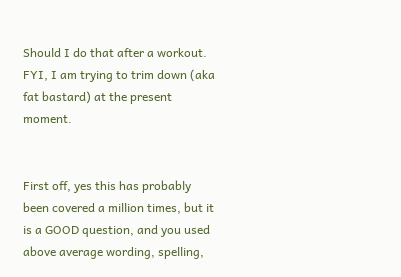Should I do that after a workout. FYI, I am trying to trim down (aka fat bastard) at the present moment.


First off, yes this has probably been covered a million times, but it is a GOOD question, and you used above average wording, spelling,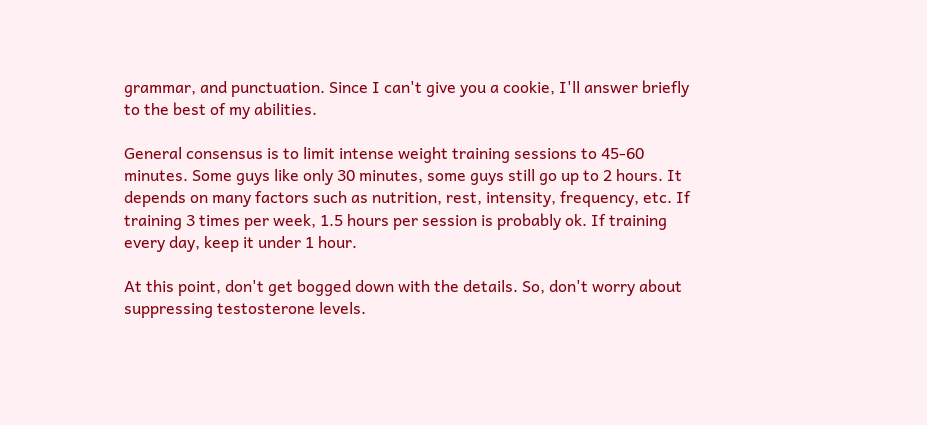grammar, and punctuation. Since I can't give you a cookie, I'll answer briefly to the best of my abilities.

General consensus is to limit intense weight training sessions to 45-60 minutes. Some guys like only 30 minutes, some guys still go up to 2 hours. It depends on many factors such as nutrition, rest, intensity, frequency, etc. If training 3 times per week, 1.5 hours per session is probably ok. If training every day, keep it under 1 hour.

At this point, don't get bogged down with the details. So, don't worry about suppressing testosterone levels.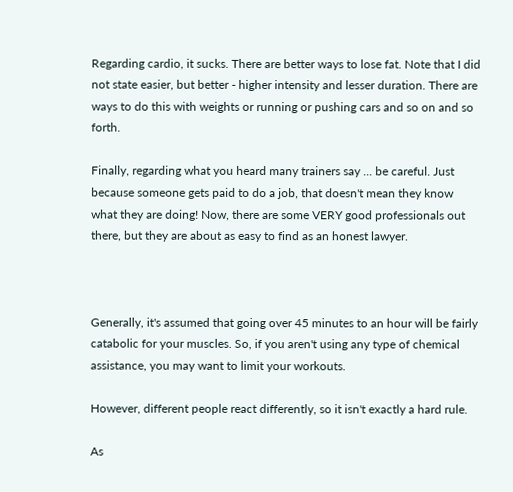Regarding cardio, it sucks. There are better ways to lose fat. Note that I did not state easier, but better - higher intensity and lesser duration. There are ways to do this with weights or running or pushing cars and so on and so forth.

Finally, regarding what you heard many trainers say ... be careful. Just because someone gets paid to do a job, that doesn't mean they know what they are doing! Now, there are some VERY good professionals out there, but they are about as easy to find as an honest lawyer.



Generally, it's assumed that going over 45 minutes to an hour will be fairly catabolic for your muscles. So, if you aren't using any type of chemical assistance, you may want to limit your workouts.

However, different people react differently, so it isn't exactly a hard rule.

As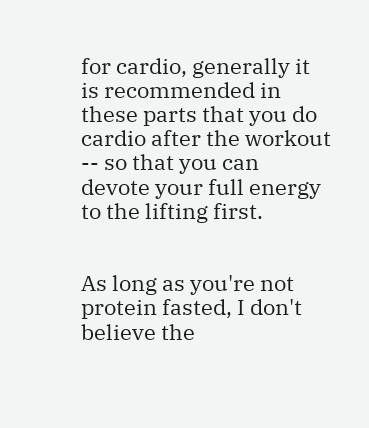for cardio, generally it is recommended in these parts that you do cardio after the workout -- so that you can devote your full energy to the lifting first.


As long as you're not protein fasted, I don't believe the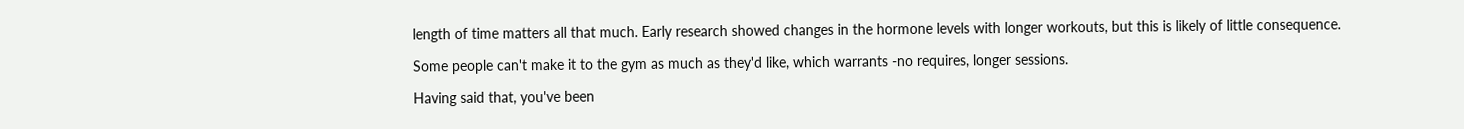length of time matters all that much. Early research showed changes in the hormone levels with longer workouts, but this is likely of little consequence.

Some people can't make it to the gym as much as they'd like, which warrants -no requires, longer sessions.

Having said that, you've been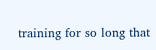training for so long that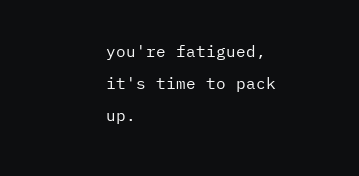you're fatigued, it's time to pack up.